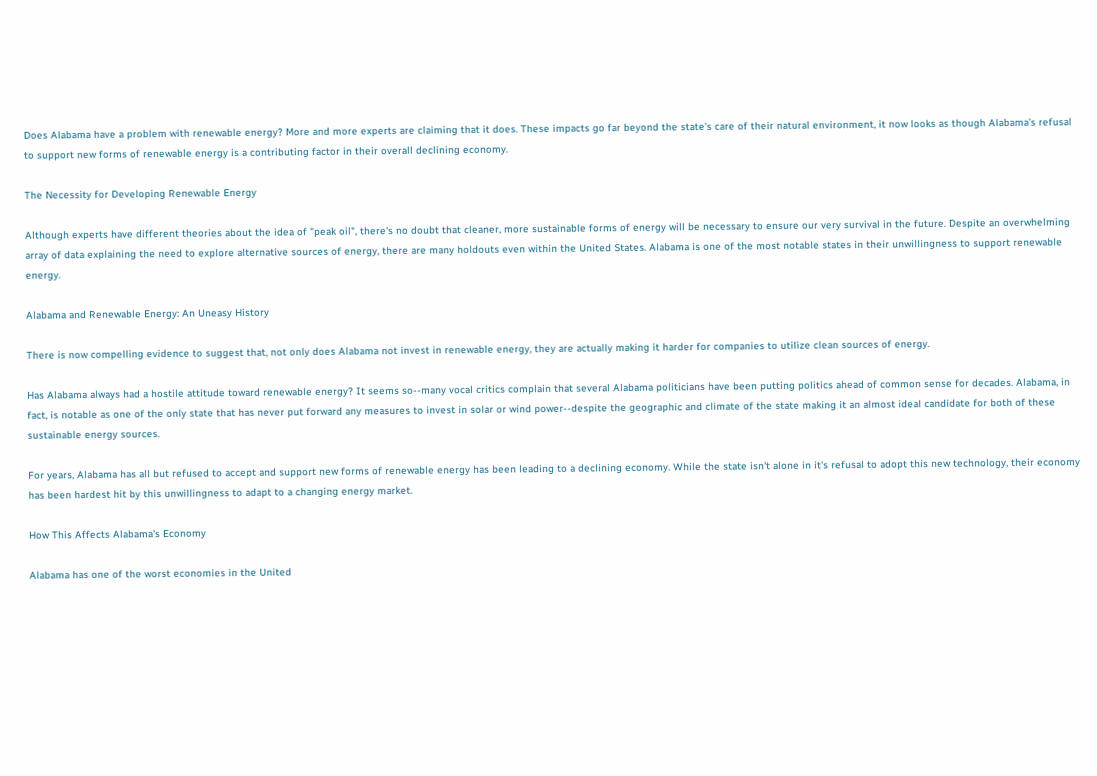Does Alabama have a problem with renewable energy? More and more experts are claiming that it does. These impacts go far beyond the state's care of their natural environment, it now looks as though Alabama's refusal to support new forms of renewable energy is a contributing factor in their overall declining economy.

The Necessity for Developing Renewable Energy

Although experts have different theories about the idea of "peak oil", there's no doubt that cleaner, more sustainable forms of energy will be necessary to ensure our very survival in the future. Despite an overwhelming array of data explaining the need to explore alternative sources of energy, there are many holdouts even within the United States. Alabama is one of the most notable states in their unwillingness to support renewable energy.

Alabama and Renewable Energy: An Uneasy History

There is now compelling evidence to suggest that, not only does Alabama not invest in renewable energy, they are actually making it harder for companies to utilize clean sources of energy.

Has Alabama always had a hostile attitude toward renewable energy? It seems so--many vocal critics complain that several Alabama politicians have been putting politics ahead of common sense for decades. Alabama, in fact, is notable as one of the only state that has never put forward any measures to invest in solar or wind power--despite the geographic and climate of the state making it an almost ideal candidate for both of these sustainable energy sources.

For years, Alabama has all but refused to accept and support new forms of renewable energy has been leading to a declining economy. While the state isn't alone in it's refusal to adopt this new technology, their economy has been hardest hit by this unwillingness to adapt to a changing energy market.

How This Affects Alabama's Economy

Alabama has one of the worst economies in the United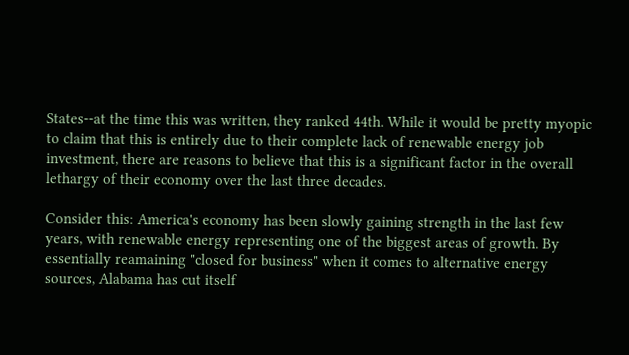States--at the time this was written, they ranked 44th. While it would be pretty myopic to claim that this is entirely due to their complete lack of renewable energy job investment, there are reasons to believe that this is a significant factor in the overall lethargy of their economy over the last three decades.

Consider this: America's economy has been slowly gaining strength in the last few years, with renewable energy representing one of the biggest areas of growth. By essentially reamaining "closed for business" when it comes to alternative energy sources, Alabama has cut itself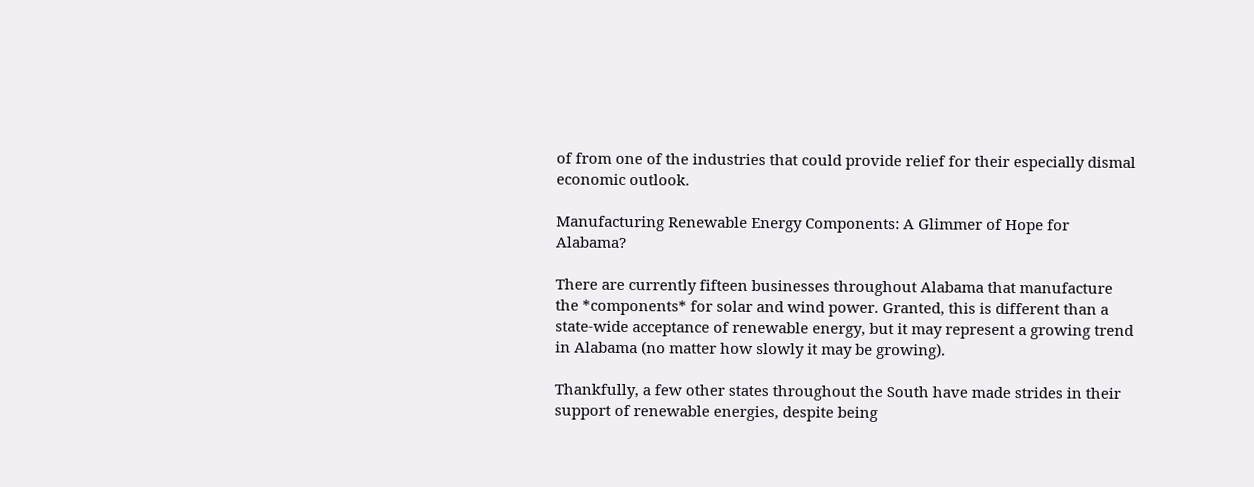of from one of the industries that could provide relief for their especially dismal economic outlook.

Manufacturing Renewable Energy Components: A Glimmer of Hope for Alabama?

There are currently fifteen businesses throughout Alabama that manufacture the *components* for solar and wind power. Granted, this is different than a state-wide acceptance of renewable energy, but it may represent a growing trend in Alabama (no matter how slowly it may be growing).

Thankfully, a few other states throughout the South have made strides in their support of renewable energies, despite being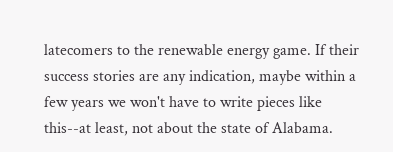latecomers to the renewable energy game. If their success stories are any indication, maybe within a few years we won't have to write pieces like this--at least, not about the state of Alabama.